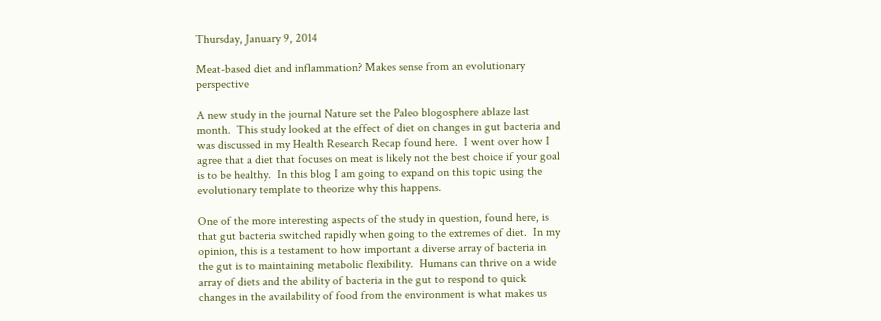Thursday, January 9, 2014

Meat-based diet and inflammation? Makes sense from an evolutionary perspective

A new study in the journal Nature set the Paleo blogosphere ablaze last month.  This study looked at the effect of diet on changes in gut bacteria and was discussed in my Health Research Recap found here.  I went over how I agree that a diet that focuses on meat is likely not the best choice if your goal is to be healthy.  In this blog I am going to expand on this topic using the evolutionary template to theorize why this happens.

One of the more interesting aspects of the study in question, found here, is that gut bacteria switched rapidly when going to the extremes of diet.  In my opinion, this is a testament to how important a diverse array of bacteria in the gut is to maintaining metabolic flexibility.  Humans can thrive on a wide array of diets and the ability of bacteria in the gut to respond to quick changes in the availability of food from the environment is what makes us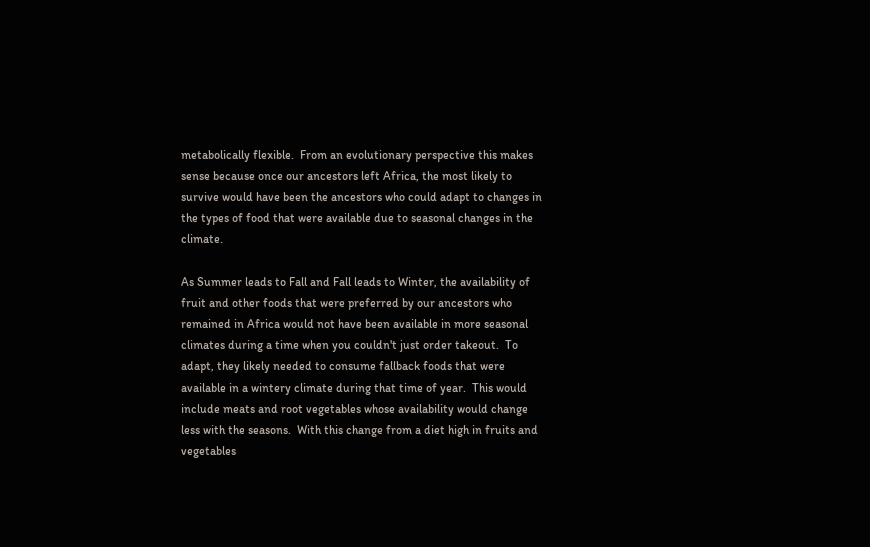metabolically flexible.  From an evolutionary perspective this makes sense because once our ancestors left Africa, the most likely to survive would have been the ancestors who could adapt to changes in the types of food that were available due to seasonal changes in the climate.

As Summer leads to Fall and Fall leads to Winter, the availability of fruit and other foods that were preferred by our ancestors who remained in Africa would not have been available in more seasonal climates during a time when you couldn't just order takeout.  To adapt, they likely needed to consume fallback foods that were available in a wintery climate during that time of year.  This would include meats and root vegetables whose availability would change less with the seasons.  With this change from a diet high in fruits and vegetables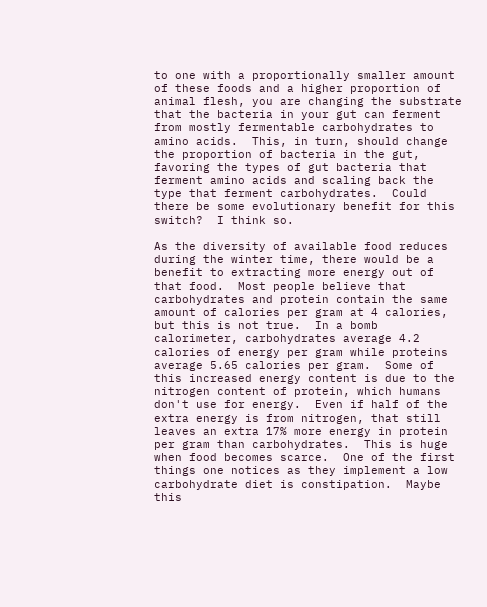to one with a proportionally smaller amount of these foods and a higher proportion of animal flesh, you are changing the substrate that the bacteria in your gut can ferment from mostly fermentable carbohydrates to amino acids.  This, in turn, should change the proportion of bacteria in the gut, favoring the types of gut bacteria that ferment amino acids and scaling back the type that ferment carbohydrates.  Could there be some evolutionary benefit for this switch?  I think so.

As the diversity of available food reduces during the winter time, there would be a benefit to extracting more energy out of that food.  Most people believe that carbohydrates and protein contain the same amount of calories per gram at 4 calories, but this is not true.  In a bomb calorimeter, carbohydrates average 4.2 calories of energy per gram while proteins average 5.65 calories per gram.  Some of this increased energy content is due to the nitrogen content of protein, which humans don't use for energy.  Even if half of the extra energy is from nitrogen, that still leaves an extra 17% more energy in protein per gram than carbohydrates.  This is huge when food becomes scarce.  One of the first things one notices as they implement a low carbohydrate diet is constipation.  Maybe this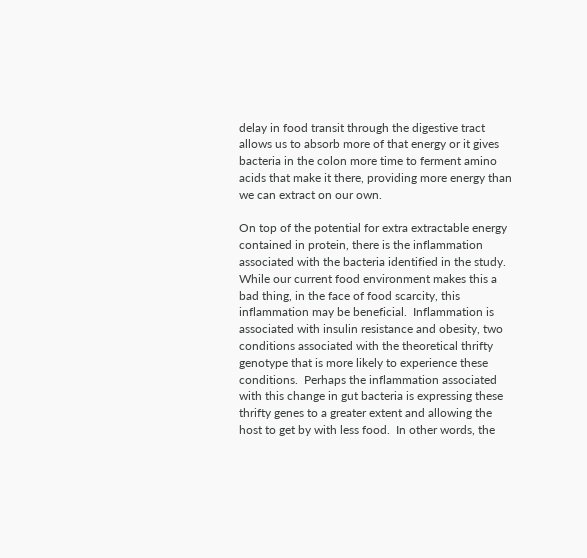delay in food transit through the digestive tract allows us to absorb more of that energy or it gives bacteria in the colon more time to ferment amino acids that make it there, providing more energy than we can extract on our own.

On top of the potential for extra extractable energy contained in protein, there is the inflammation associated with the bacteria identified in the study.  While our current food environment makes this a bad thing, in the face of food scarcity, this inflammation may be beneficial.  Inflammation is associated with insulin resistance and obesity, two conditions associated with the theoretical thrifty genotype that is more likely to experience these conditions.  Perhaps the inflammation associated with this change in gut bacteria is expressing these thrifty genes to a greater extent and allowing the host to get by with less food.  In other words, the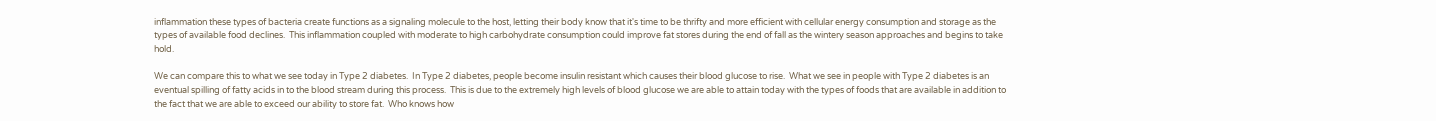inflammation these types of bacteria create functions as a signaling molecule to the host, letting their body know that it's time to be thrifty and more efficient with cellular energy consumption and storage as the types of available food declines.  This inflammation coupled with moderate to high carbohydrate consumption could improve fat stores during the end of fall as the wintery season approaches and begins to take hold.

We can compare this to what we see today in Type 2 diabetes.  In Type 2 diabetes, people become insulin resistant which causes their blood glucose to rise.  What we see in people with Type 2 diabetes is an eventual spilling of fatty acids in to the blood stream during this process.  This is due to the extremely high levels of blood glucose we are able to attain today with the types of foods that are available in addition to the fact that we are able to exceed our ability to store fat.  Who knows how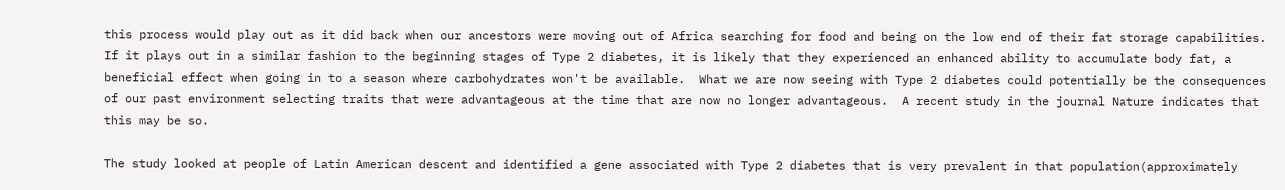this process would play out as it did back when our ancestors were moving out of Africa searching for food and being on the low end of their fat storage capabilities.  If it plays out in a similar fashion to the beginning stages of Type 2 diabetes, it is likely that they experienced an enhanced ability to accumulate body fat, a beneficial effect when going in to a season where carbohydrates won't be available.  What we are now seeing with Type 2 diabetes could potentially be the consequences of our past environment selecting traits that were advantageous at the time that are now no longer advantageous.  A recent study in the journal Nature indicates that this may be so.

The study looked at people of Latin American descent and identified a gene associated with Type 2 diabetes that is very prevalent in that population(approximately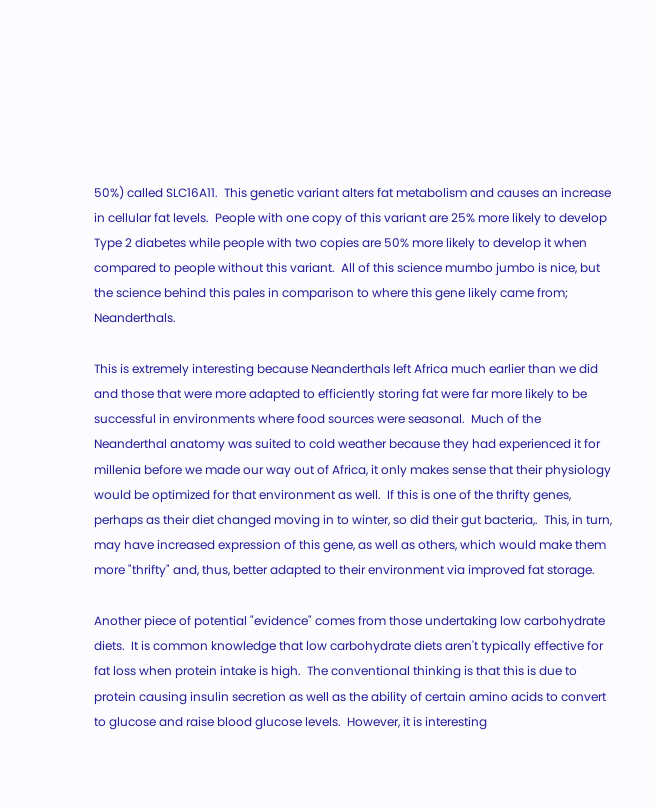50%) called SLC16A11.  This genetic variant alters fat metabolism and causes an increase in cellular fat levels.  People with one copy of this variant are 25% more likely to develop Type 2 diabetes while people with two copies are 50% more likely to develop it when compared to people without this variant.  All of this science mumbo jumbo is nice, but the science behind this pales in comparison to where this gene likely came from; Neanderthals.

This is extremely interesting because Neanderthals left Africa much earlier than we did and those that were more adapted to efficiently storing fat were far more likely to be successful in environments where food sources were seasonal.  Much of the Neanderthal anatomy was suited to cold weather because they had experienced it for millenia before we made our way out of Africa, it only makes sense that their physiology would be optimized for that environment as well.  If this is one of the thrifty genes, perhaps as their diet changed moving in to winter, so did their gut bacteria,.  This, in turn, may have increased expression of this gene, as well as others, which would make them more "thrifty" and, thus, better adapted to their environment via improved fat storage.

Another piece of potential "evidence" comes from those undertaking low carbohydrate diets.  It is common knowledge that low carbohydrate diets aren't typically effective for fat loss when protein intake is high.  The conventional thinking is that this is due to protein causing insulin secretion as well as the ability of certain amino acids to convert to glucose and raise blood glucose levels.  However, it is interesting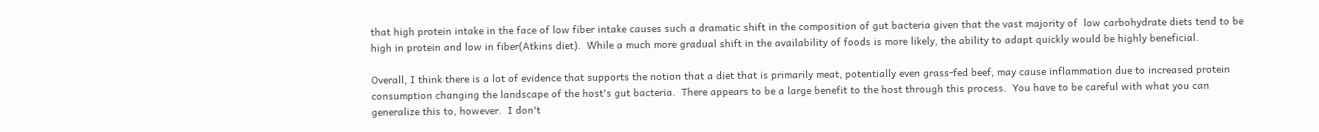that high protein intake in the face of low fiber intake causes such a dramatic shift in the composition of gut bacteria given that the vast majority of  low carbohydrate diets tend to be high in protein and low in fiber(Atkins diet).  While a much more gradual shift in the availability of foods is more likely, the ability to adapt quickly would be highly beneficial.

Overall, I think there is a lot of evidence that supports the notion that a diet that is primarily meat, potentially even grass-fed beef, may cause inflammation due to increased protein consumption changing the landscape of the host's gut bacteria.  There appears to be a large benefit to the host through this process.  You have to be careful with what you can generalize this to, however.  I don't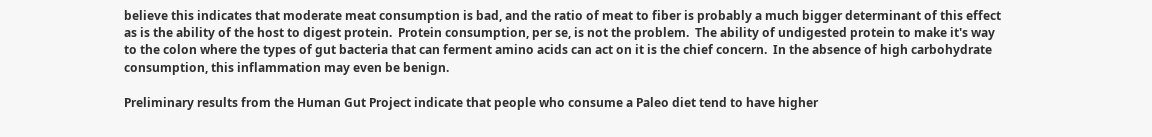believe this indicates that moderate meat consumption is bad, and the ratio of meat to fiber is probably a much bigger determinant of this effect as is the ability of the host to digest protein.  Protein consumption, per se, is not the problem.  The ability of undigested protein to make it's way to the colon where the types of gut bacteria that can ferment amino acids can act on it is the chief concern.  In the absence of high carbohydrate consumption, this inflammation may even be benign.

Preliminary results from the Human Gut Project indicate that people who consume a Paleo diet tend to have higher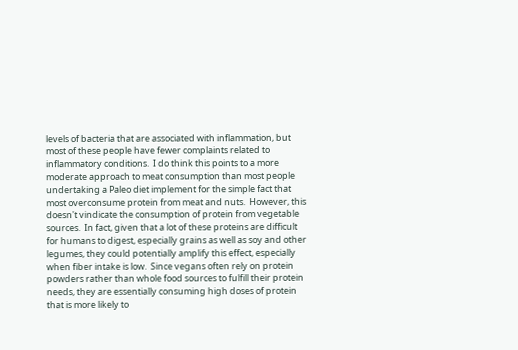levels of bacteria that are associated with inflammation, but most of these people have fewer complaints related to inflammatory conditions.  I do think this points to a more moderate approach to meat consumption than most people undertaking a Paleo diet implement for the simple fact that most overconsume protein from meat and nuts.  However, this doesn't vindicate the consumption of protein from vegetable sources.  In fact, given that a lot of these proteins are difficult for humans to digest, especially grains as well as soy and other legumes, they could potentially amplify this effect, especially when fiber intake is low.  Since vegans often rely on protein powders rather than whole food sources to fulfill their protein needs, they are essentially consuming high doses of protein that is more likely to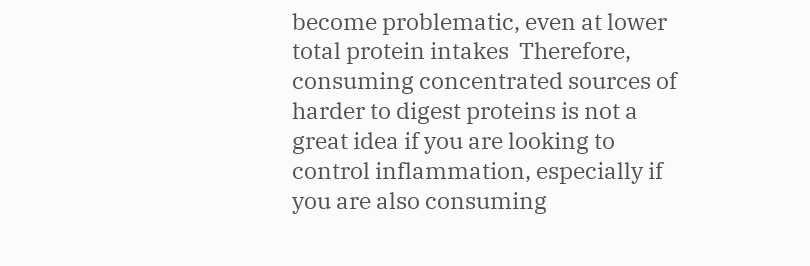become problematic, even at lower total protein intakes  Therefore, consuming concentrated sources of harder to digest proteins is not a great idea if you are looking to control inflammation, especially if you are also consuming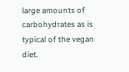large amounts of carbohydrates as is typical of the vegan diet.